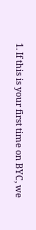1. If this is your first time on BYC, we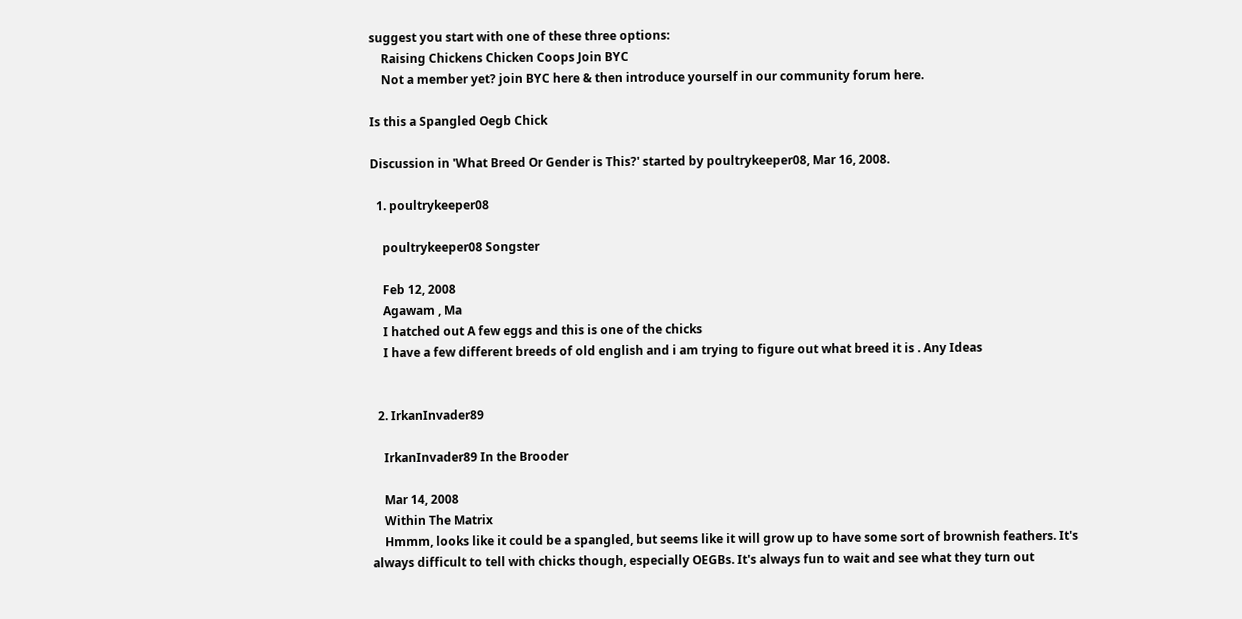suggest you start with one of these three options:
    Raising Chickens Chicken Coops Join BYC
    Not a member yet? join BYC here & then introduce yourself in our community forum here.

Is this a Spangled Oegb Chick

Discussion in 'What Breed Or Gender is This?' started by poultrykeeper08, Mar 16, 2008.

  1. poultrykeeper08

    poultrykeeper08 Songster

    Feb 12, 2008
    Agawam , Ma
    I hatched out A few eggs and this is one of the chicks
    I have a few different breeds of old english and i am trying to figure out what breed it is . Any Ideas


  2. IrkanInvader89

    IrkanInvader89 In the Brooder

    Mar 14, 2008
    Within The Matrix
    Hmmm, looks like it could be a spangled, but seems like it will grow up to have some sort of brownish feathers. It's always difficult to tell with chicks though, especially OEGBs. It's always fun to wait and see what they turn out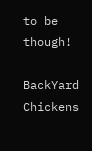to be though!

BackYard Chickens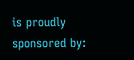is proudly sponsored by: